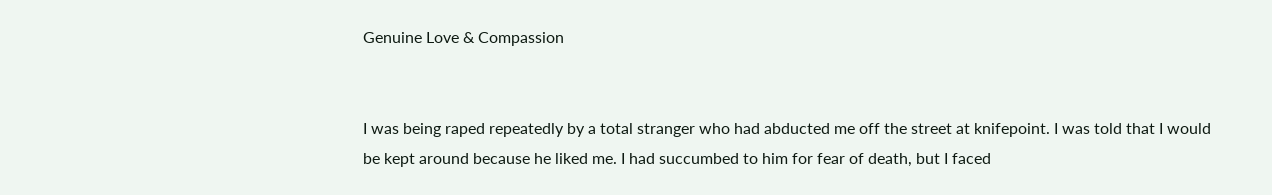Genuine Love & Compassion


I was being raped repeatedly by a total stranger who had abducted me off the street at knifepoint. I was told that I would be kept around because he liked me. I had succumbed to him for fear of death, but I faced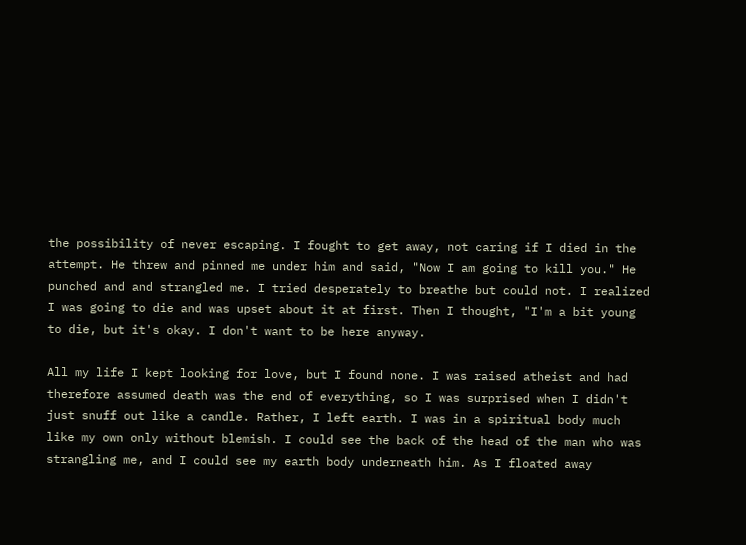the possibility of never escaping. I fought to get away, not caring if I died in the attempt. He threw and pinned me under him and said, "Now I am going to kill you." He punched and and strangled me. I tried desperately to breathe but could not. I realized I was going to die and was upset about it at first. Then I thought, "I'm a bit young to die, but it's okay. I don't want to be here anyway.

All my life I kept looking for love, but I found none. I was raised atheist and had therefore assumed death was the end of everything, so I was surprised when I didn't just snuff out like a candle. Rather, I left earth. I was in a spiritual body much like my own only without blemish. I could see the back of the head of the man who was strangling me, and I could see my earth body underneath him. As I floated away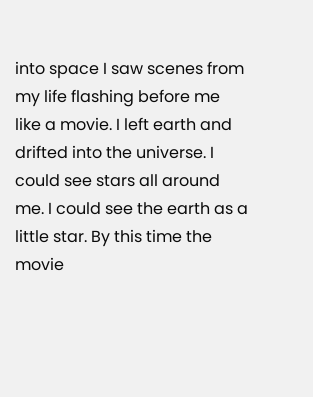into space I saw scenes from my life flashing before me like a movie. I left earth and drifted into the universe. I could see stars all around me. I could see the earth as a little star. By this time the movie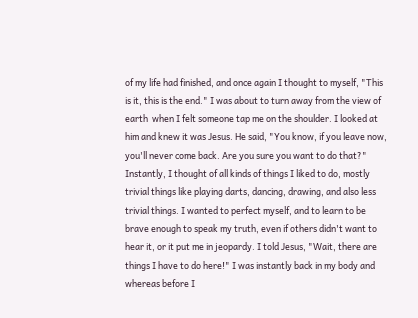of my life had finished, and once again I thought to myself, "This is it, this is the end." I was about to turn away from the view of earth  when I felt someone tap me on the shoulder. I looked at him and knew it was Jesus. He said, "You know, if you leave now, you'll never come back. Are you sure you want to do that?" Instantly, I thought of all kinds of things I liked to do, mostly trivial things like playing darts, dancing, drawing, and also less trivial things. I wanted to perfect myself, and to learn to be brave enough to speak my truth, even if others didn't want to hear it, or it put me in jeopardy. I told Jesus, "Wait, there are things I have to do here!" I was instantly back in my body and whereas before I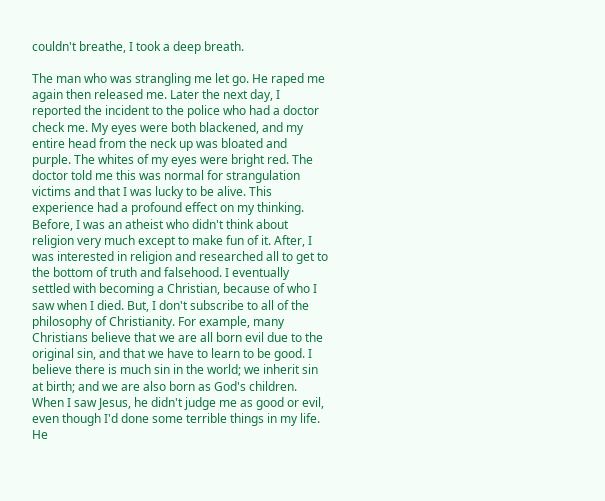couldn't breathe, I took a deep breath.

The man who was strangling me let go. He raped me again then released me. Later the next day, I reported the incident to the police who had a doctor check me. My eyes were both blackened, and my entire head from the neck up was bloated and purple. The whites of my eyes were bright red. The doctor told me this was normal for strangulation victims and that I was lucky to be alive. This experience had a profound effect on my thinking. Before, I was an atheist who didn't think about religion very much except to make fun of it. After, I was interested in religion and researched all to get to the bottom of truth and falsehood. I eventually settled with becoming a Christian, because of who I saw when I died. But, I don't subscribe to all of the philosophy of Christianity. For example, many Christians believe that we are all born evil due to the original sin, and that we have to learn to be good. I believe there is much sin in the world; we inherit sin at birth; and we are also born as God's children. When I saw Jesus, he didn't judge me as good or evil, even though I'd done some terrible things in my life. He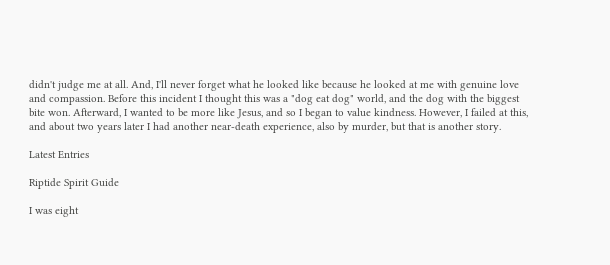didn't judge me at all. And, I'll never forget what he looked like because he looked at me with genuine love and compassion. Before this incident I thought this was a "dog eat dog" world, and the dog with the biggest bite won. Afterward, I wanted to be more like Jesus, and so I began to value kindness. However, I failed at this, and about two years later I had another near-death experience, also by murder, but that is another story.

Latest Entries

Riptide Spirit Guide

I was eight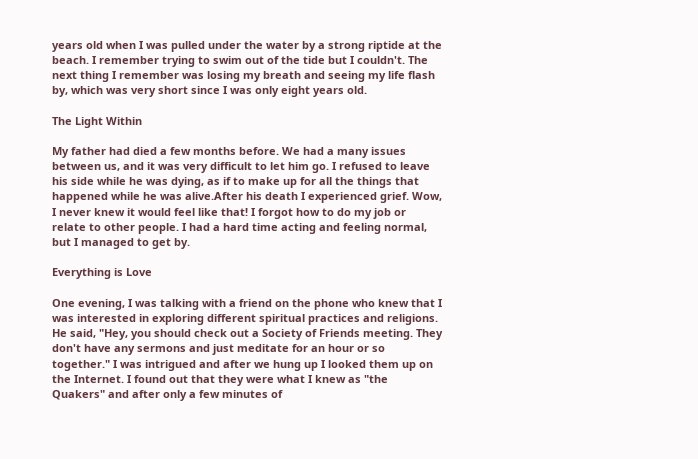years old when I was pulled under the water by a strong riptide at the beach. I remember trying to swim out of the tide but I couldn't. The next thing I remember was losing my breath and seeing my life flash by, which was very short since I was only eight years old.

The Light Within

My father had died a few months before. We had a many issues between us, and it was very difficult to let him go. I refused to leave his side while he was dying, as if to make up for all the things that happened while he was alive.After his death I experienced grief. Wow, I never knew it would feel like that! I forgot how to do my job or relate to other people. I had a hard time acting and feeling normal, but I managed to get by.

Everything is Love

One evening, I was talking with a friend on the phone who knew that I was interested in exploring different spiritual practices and religions. He said, "Hey, you should check out a Society of Friends meeting. They don't have any sermons and just meditate for an hour or so together." I was intrigued and after we hung up I looked them up on the Internet. I found out that they were what I knew as "the Quakers" and after only a few minutes of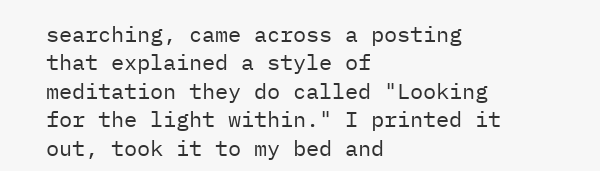searching, came across a posting that explained a style of meditation they do called "Looking for the light within." I printed it out, took it to my bed and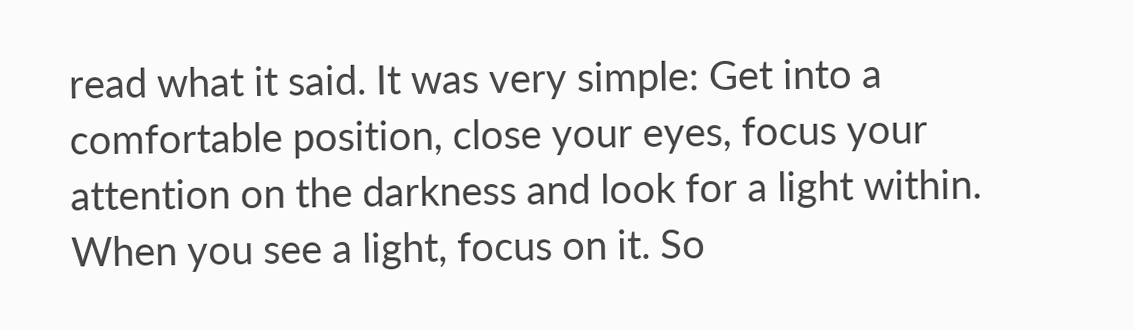read what it said. It was very simple: Get into a comfortable position, close your eyes, focus your attention on the darkness and look for a light within. When you see a light, focus on it. So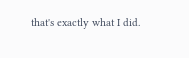that's exactly what I did.